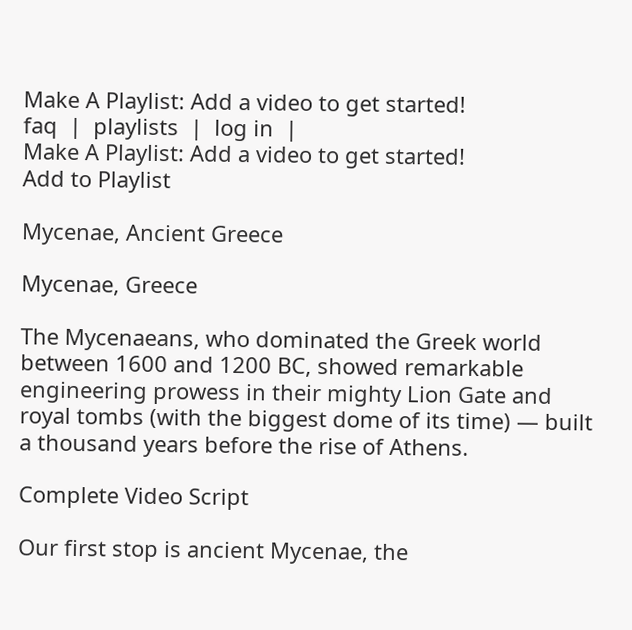Make A Playlist: Add a video to get started!
faq  |  playlists  |  log in  |
Make A Playlist: Add a video to get started!
Add to Playlist

Mycenae, Ancient Greece

Mycenae, Greece

The Mycenaeans, who dominated the Greek world between 1600 and 1200 BC, showed remarkable engineering prowess in their mighty Lion Gate and royal tombs (with the biggest dome of its time) — built a thousand years before the rise of Athens.

Complete Video Script

Our first stop is ancient Mycenae, the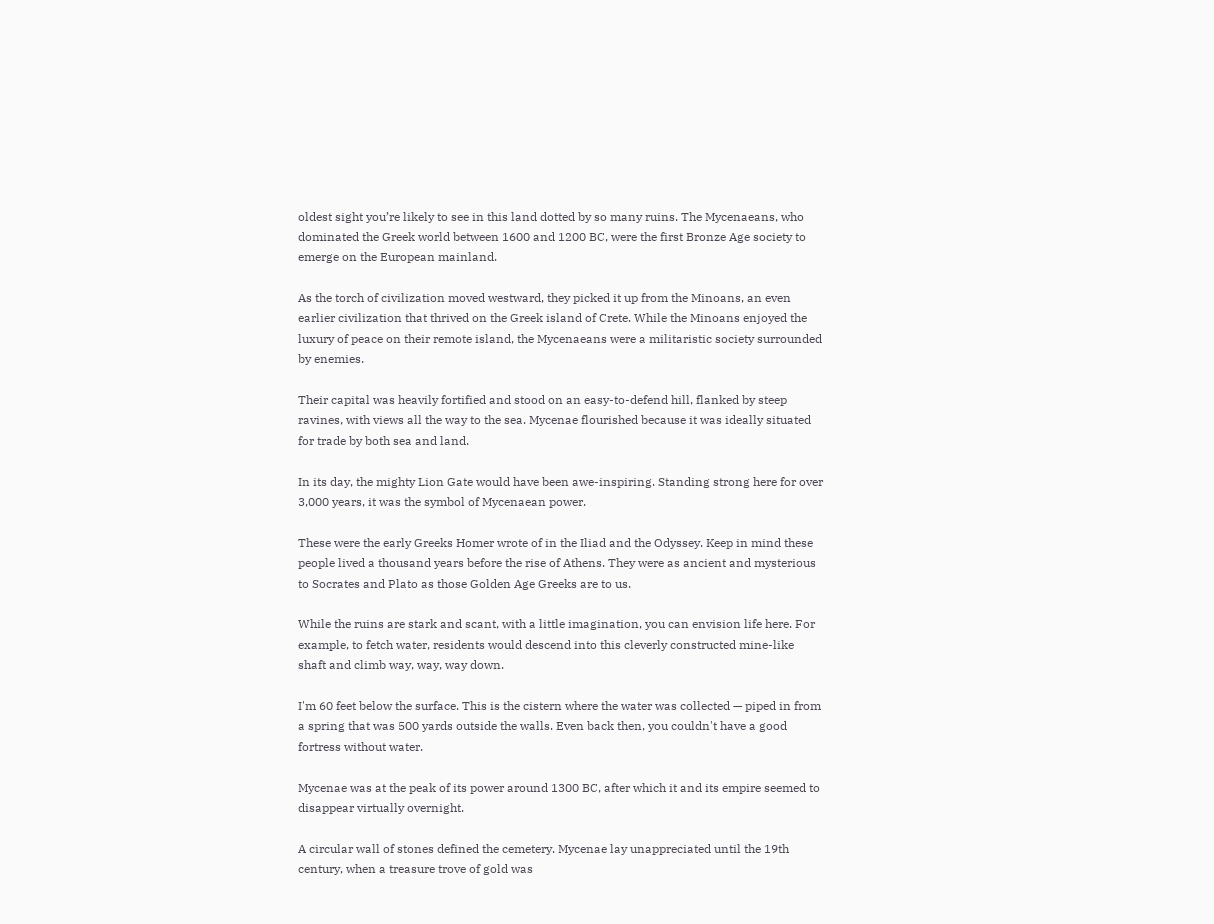oldest sight you’re likely to see in this land dotted by so many ruins. The Mycenaeans, who dominated the Greek world between 1600 and 1200 BC, were the first Bronze Age society to emerge on the European mainland.

As the torch of civilization moved westward, they picked it up from the Minoans, an even earlier civilization that thrived on the Greek island of Crete. While the Minoans enjoyed the luxury of peace on their remote island, the Mycenaeans were a militaristic society surrounded by enemies.

Their capital was heavily fortified and stood on an easy-to-defend hill, flanked by steep ravines, with views all the way to the sea. Mycenae flourished because it was ideally situated for trade by both sea and land.

In its day, the mighty Lion Gate would have been awe-inspiring. Standing strong here for over 3,000 years, it was the symbol of Mycenaean power.

These were the early Greeks Homer wrote of in the Iliad and the Odyssey. Keep in mind these people lived a thousand years before the rise of Athens. They were as ancient and mysterious to Socrates and Plato as those Golden Age Greeks are to us.

While the ruins are stark and scant, with a little imagination, you can envision life here. For example, to fetch water, residents would descend into this cleverly constructed mine-like shaft and climb way, way, way down.

I'm 60 feet below the surface. This is the cistern where the water was collected — piped in from a spring that was 500 yards outside the walls. Even back then, you couldn't have a good fortress without water.

Mycenae was at the peak of its power around 1300 BC, after which it and its empire seemed to disappear virtually overnight.

A circular wall of stones defined the cemetery. Mycenae lay unappreciated until the 19th century, when a treasure trove of gold was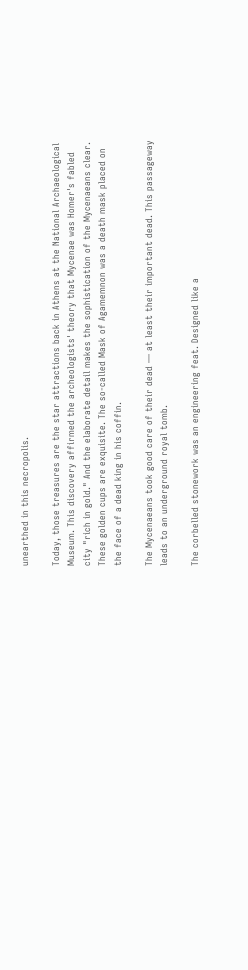unearthed in this necropolis.

Today, those treasures are the star attractions back in Athens at the National Archaeological Museum. This discovery affirmed the archeologists' theory that Mycenae was Homer's fabled city "rich in gold." And the elaborate detail makes the sophistication of the Mycenaeans clear. These golden cups are exquisite. The so-called Mask of Agamemnon was a death mask placed on the face of a dead king in his coffin.

The Mycenaeans took good care of their dead — at least their important dead. This passageway leads to an underground royal tomb.

The corbelled stonework was an engineering feat. Designed like a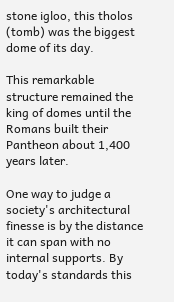stone igloo, this tholos (tomb) was the biggest dome of its day.

This remarkable structure remained the king of domes until the Romans built their Pantheon about 1,400 years later.

One way to judge a society's architectural finesse is by the distance it can span with no internal supports. By today's standards this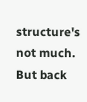structure's not much. But back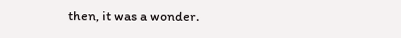then, it was a wonder.